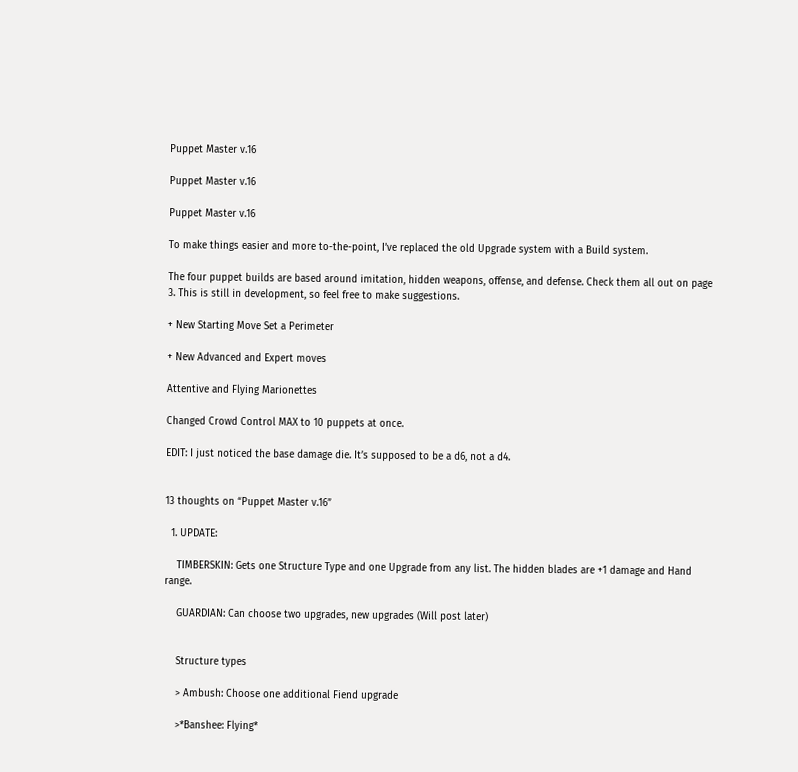Puppet Master v.16

Puppet Master v.16

Puppet Master v.16

To make things easier and more to-the-point, I’ve replaced the old Upgrade system with a Build system.

The four puppet builds are based around imitation, hidden weapons, offense, and defense. Check them all out on page 3. This is still in development, so feel free to make suggestions.

+ New Starting Move Set a Perimeter

+ New Advanced and Expert moves

Attentive and Flying Marionettes

Changed Crowd Control MAX to 10 puppets at once.

EDIT: I just noticed the base damage die. It’s supposed to be a d6, not a d4.


13 thoughts on “Puppet Master v.16”

  1. UPDATE:

    TIMBERSKIN: Gets one Structure Type and one Upgrade from any list. The hidden blades are +1 damage and Hand range.

    GUARDIAN: Can choose two upgrades, new upgrades (Will post later)


    Structure types

    > Ambush: Choose one additional Fiend upgrade

    >*Banshee: Flying*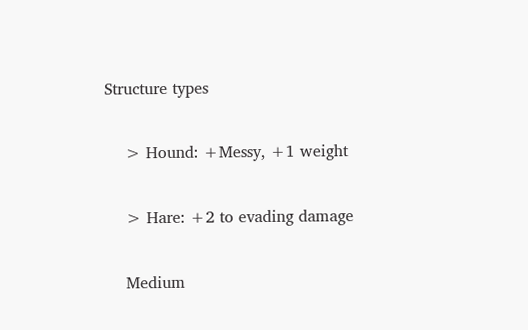Structure types

    > Hound: +Messy, +1 weight

    > Hare: +2 to evading damage

    Medium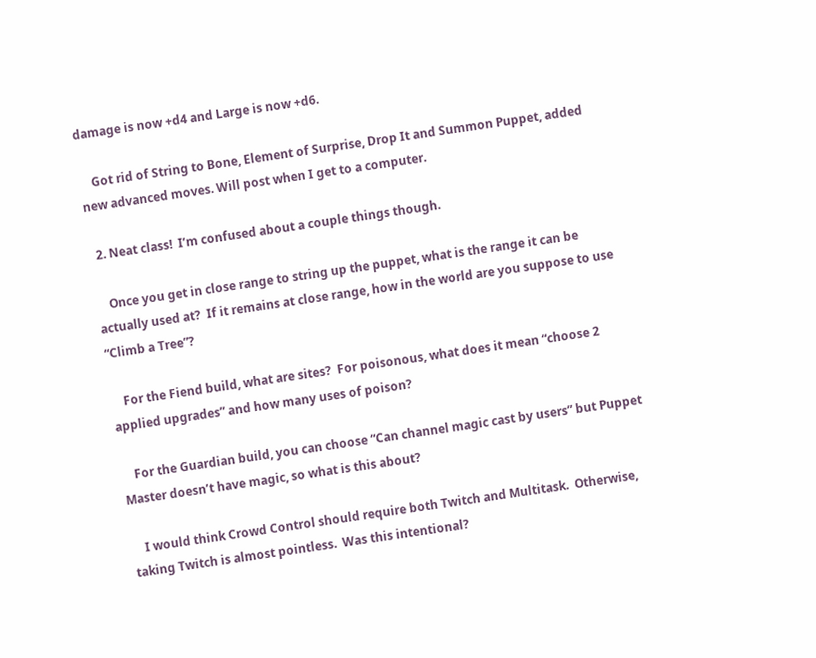damage is now +d4 and Large is now +d6.

    Got rid of String to Bone, Element of Surprise, Drop It and Summon Puppet, added new advanced moves. Will post when I get to a computer.

  2. Neat class!  I’m confused about a couple things though.

    Once you get in close range to string up the puppet, what is the range it can be actually used at?  If it remains at close range, how in the world are you suppose to use “Climb a Tree”?

    For the Fiend build, what are sites?  For poisonous, what does it mean “choose 2 applied upgrades” and how many uses of poison?

    For the Guardian build, you can choose “Can channel magic cast by users” but Puppet Master doesn’t have magic, so what is this about?

    I would think Crowd Control should require both Twitch and Multitask.  Otherwise, taking Twitch is almost pointless.  Was this intentional?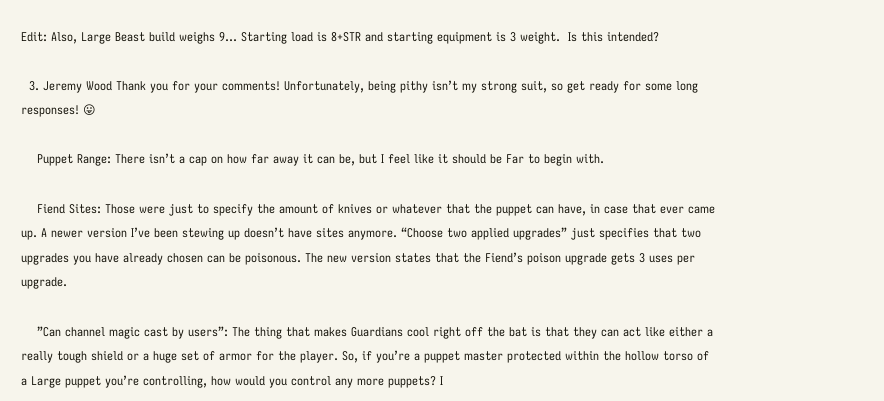Edit: Also, Large Beast build weighs 9… Starting load is 8+STR and starting equipment is 3 weight.  Is this intended?

  3. Jeremy Wood Thank you for your comments! Unfortunately, being pithy isn’t my strong suit, so get ready for some long responses! 😛

    Puppet Range: There isn’t a cap on how far away it can be, but I feel like it should be Far to begin with.

    Fiend Sites: Those were just to specify the amount of knives or whatever that the puppet can have, in case that ever came up. A newer version I’ve been stewing up doesn’t have sites anymore. “Choose two applied upgrades” just specifies that two upgrades you have already chosen can be poisonous. The new version states that the Fiend’s poison upgrade gets 3 uses per upgrade.

    ”Can channel magic cast by users”: The thing that makes Guardians cool right off the bat is that they can act like either a really tough shield or a huge set of armor for the player. So, if you’re a puppet master protected within the hollow torso of a Large puppet you’re controlling, how would you control any more puppets? I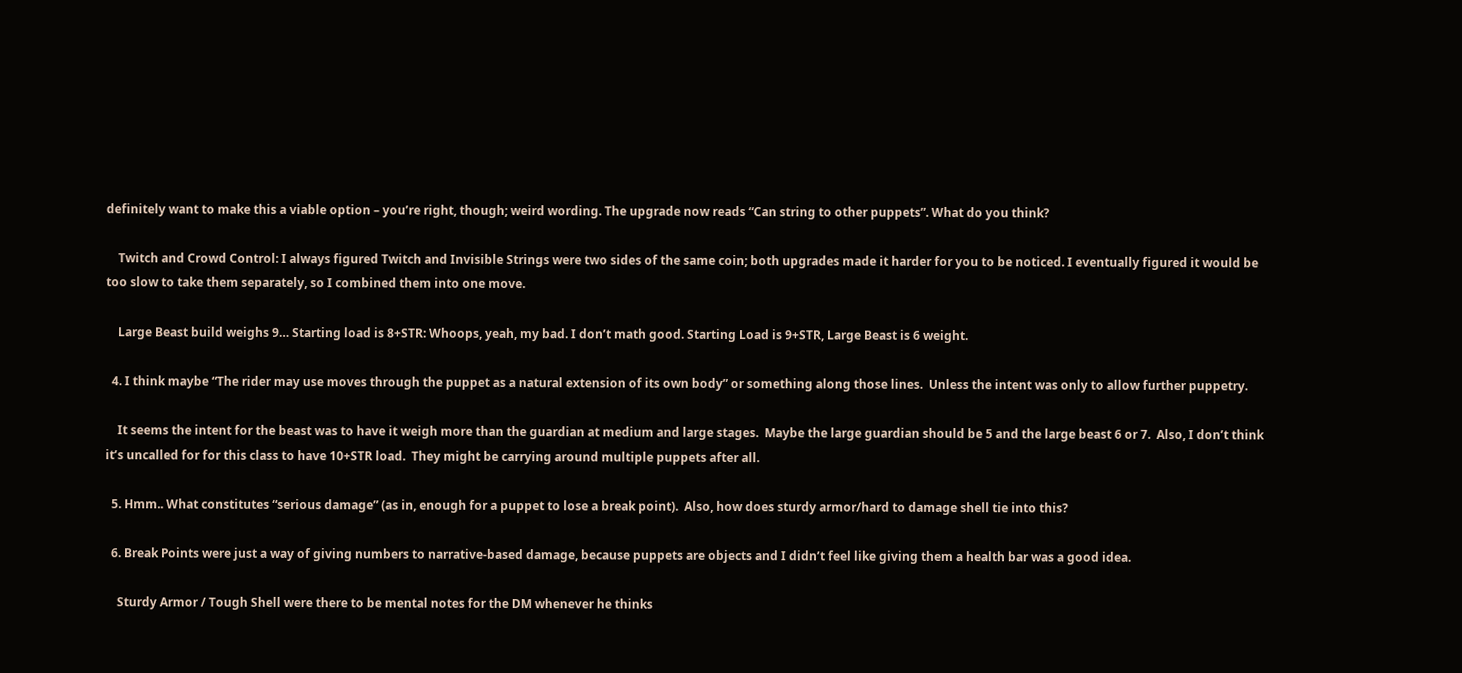definitely want to make this a viable option – you’re right, though; weird wording. The upgrade now reads “Can string to other puppets”. What do you think?

    Twitch and Crowd Control: I always figured Twitch and Invisible Strings were two sides of the same coin; both upgrades made it harder for you to be noticed. I eventually figured it would be too slow to take them separately, so I combined them into one move.

    Large Beast build weighs 9… Starting load is 8+STR: Whoops, yeah, my bad. I don’t math good. Starting Load is 9+STR, Large Beast is 6 weight.

  4. I think maybe “The rider may use moves through the puppet as a natural extension of its own body” or something along those lines.  Unless the intent was only to allow further puppetry.

    It seems the intent for the beast was to have it weigh more than the guardian at medium and large stages.  Maybe the large guardian should be 5 and the large beast 6 or 7.  Also, I don’t think it’s uncalled for for this class to have 10+STR load.  They might be carrying around multiple puppets after all.

  5. Hmm.. What constitutes “serious damage” (as in, enough for a puppet to lose a break point).  Also, how does sturdy armor/hard to damage shell tie into this?

  6. Break Points were just a way of giving numbers to narrative-based damage, because puppets are objects and I didn’t feel like giving them a health bar was a good idea.

    Sturdy Armor / Tough Shell were there to be mental notes for the DM whenever he thinks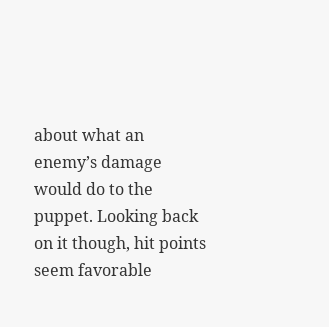about what an enemy’s damage would do to the puppet. Looking back on it though, hit points seem favorable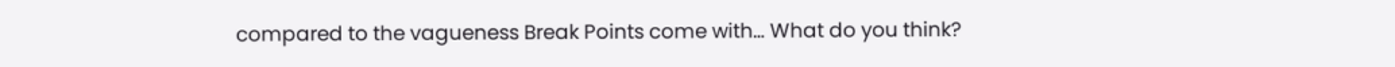compared to the vagueness Break Points come with… What do you think?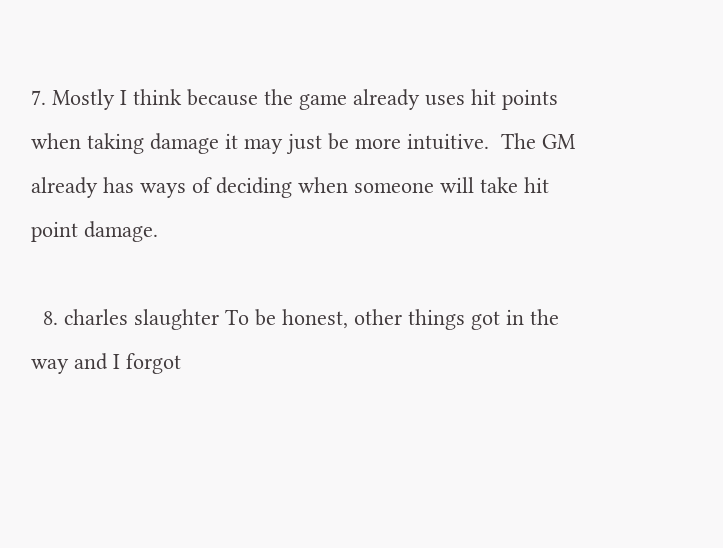7. Mostly I think because the game already uses hit points when taking damage it may just be more intuitive.  The GM already has ways of deciding when someone will take hit point damage.

  8. charles slaughter To be honest, other things got in the way and I forgot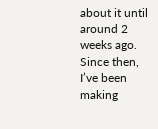about it until around 2 weeks ago. Since then, I’ve been making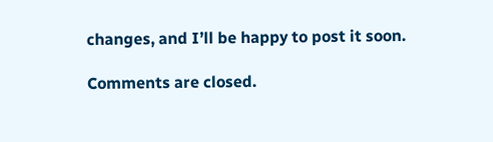changes, and I’ll be happy to post it soon.

Comments are closed.